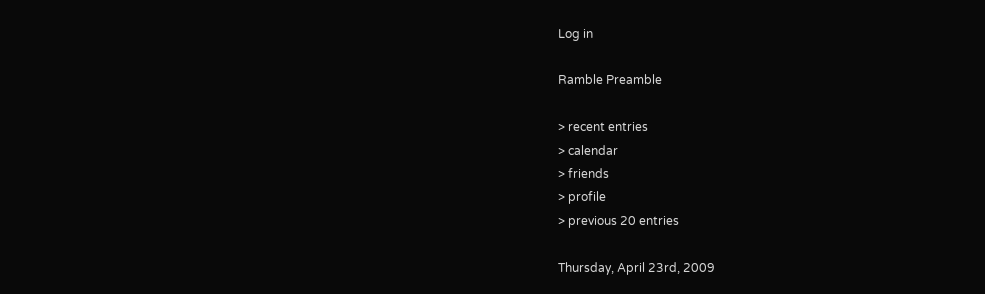Log in

Ramble Preamble

> recent entries
> calendar
> friends
> profile
> previous 20 entries

Thursday, April 23rd, 2009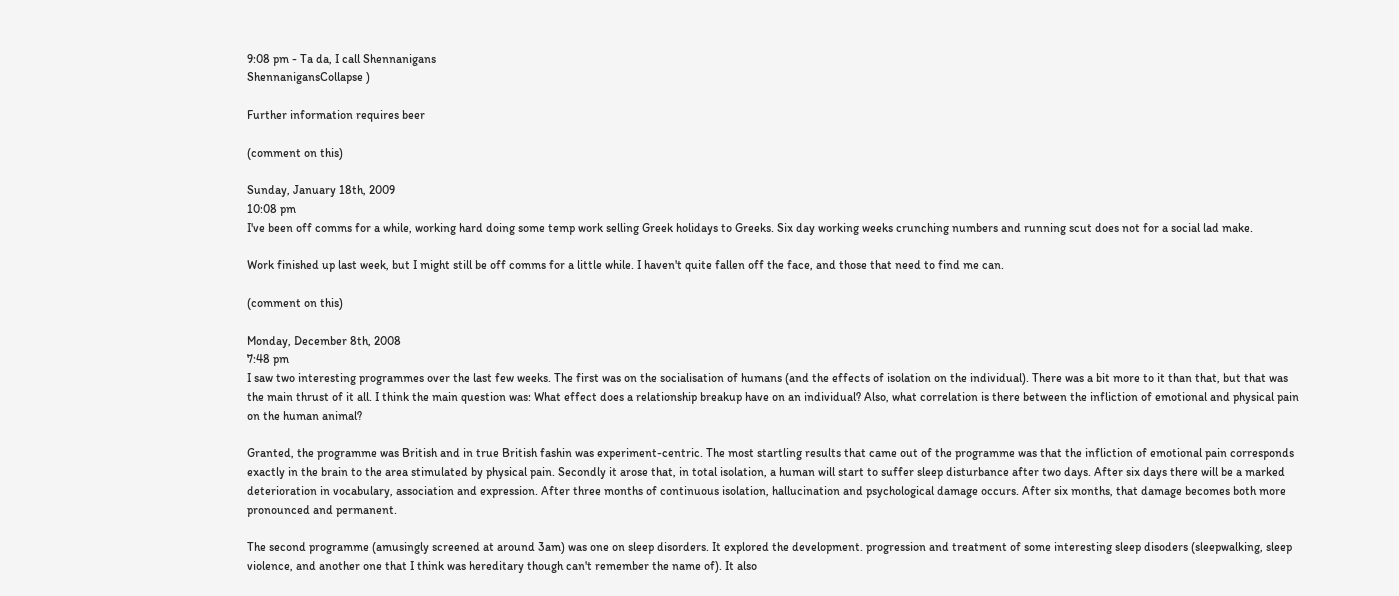9:08 pm - Ta da, I call Shennanigans
ShennanigansCollapse )

Further information requires beer

(comment on this)

Sunday, January 18th, 2009
10:08 pm
I've been off comms for a while, working hard doing some temp work selling Greek holidays to Greeks. Six day working weeks crunching numbers and running scut does not for a social lad make.

Work finished up last week, but I might still be off comms for a little while. I haven't quite fallen off the face, and those that need to find me can.

(comment on this)

Monday, December 8th, 2008
7:48 pm
I saw two interesting programmes over the last few weeks. The first was on the socialisation of humans (and the effects of isolation on the individual). There was a bit more to it than that, but that was the main thrust of it all. I think the main question was: What effect does a relationship breakup have on an individual? Also, what correlation is there between the infliction of emotional and physical pain on the human animal?

Granted, the programme was British and in true British fashin was experiment-centric. The most startling results that came out of the programme was that the infliction of emotional pain corresponds exactly in the brain to the area stimulated by physical pain. Secondly it arose that, in total isolation, a human will start to suffer sleep disturbance after two days. After six days there will be a marked deterioration in vocabulary, association and expression. After three months of continuous isolation, hallucination and psychological damage occurs. After six months, that damage becomes both more pronounced and permanent.

The second programme (amusingly screened at around 3am) was one on sleep disorders. It explored the development. progression and treatment of some interesting sleep disoders (sleepwalking, sleep violence, and another one that I think was hereditary though can't remember the name of). It also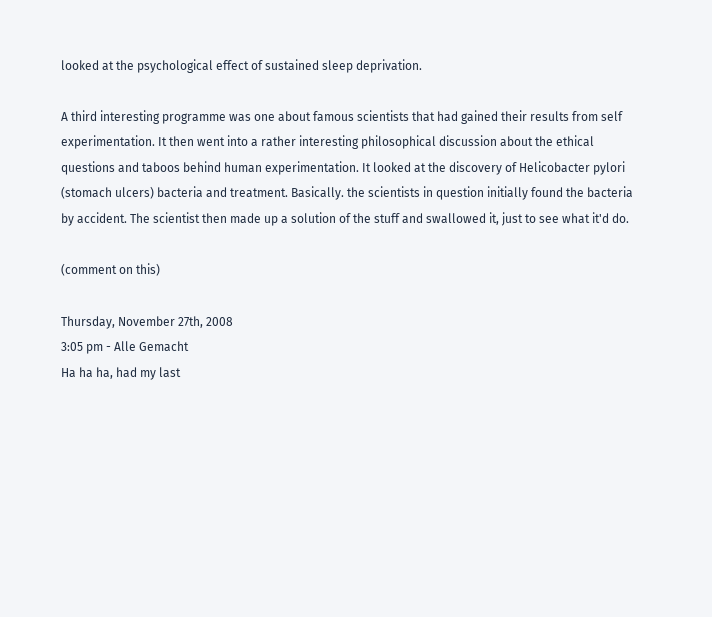looked at the psychological effect of sustained sleep deprivation.

A third interesting programme was one about famous scientists that had gained their results from self experimentation. It then went into a rather interesting philosophical discussion about the ethical questions and taboos behind human experimentation. It looked at the discovery of Helicobacter pylori (stomach ulcers) bacteria and treatment. Basically. the scientists in question initially found the bacteria by accident. The scientist then made up a solution of the stuff and swallowed it, just to see what it'd do.

(comment on this)

Thursday, November 27th, 2008
3:05 pm - Alle Gemacht
Ha ha ha, had my last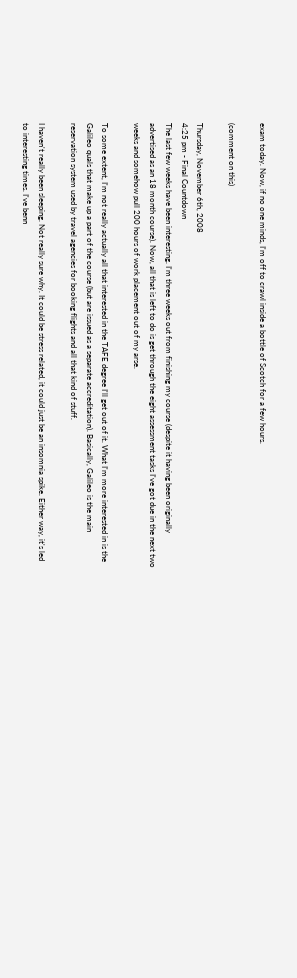exam today. Now, if no one minds, I'm off to crawl inside a bottle of Scotch for a few hours.

(comment on this)

Thursday, November 6th, 2008
4:25 pm - Final Countdown
The last few weeks have been interesting. I'm three weeks out from finishing my course (despite it having been originally advertised as an 18 month course). Now, all that is left to do is get through the eight assessment tasks I've got due in the next two weeks and somehow pull 200 hours of work placement out of my arse.

To some extent, I'm not really actually all that interested in the TAFE degree I'll get out of it. What I'm more interested in is the Galileo quals that make up a part of the course (but are issued as a separate accreditation). Basically, Galileo is the main reservation system used by travel agencies for booking flights and all that kind of stuff.

I haven't really been sleeping. Not really sure why. It could be stress related, it could just be an insomnia spike. Either way, it's led to interesting times. I've benn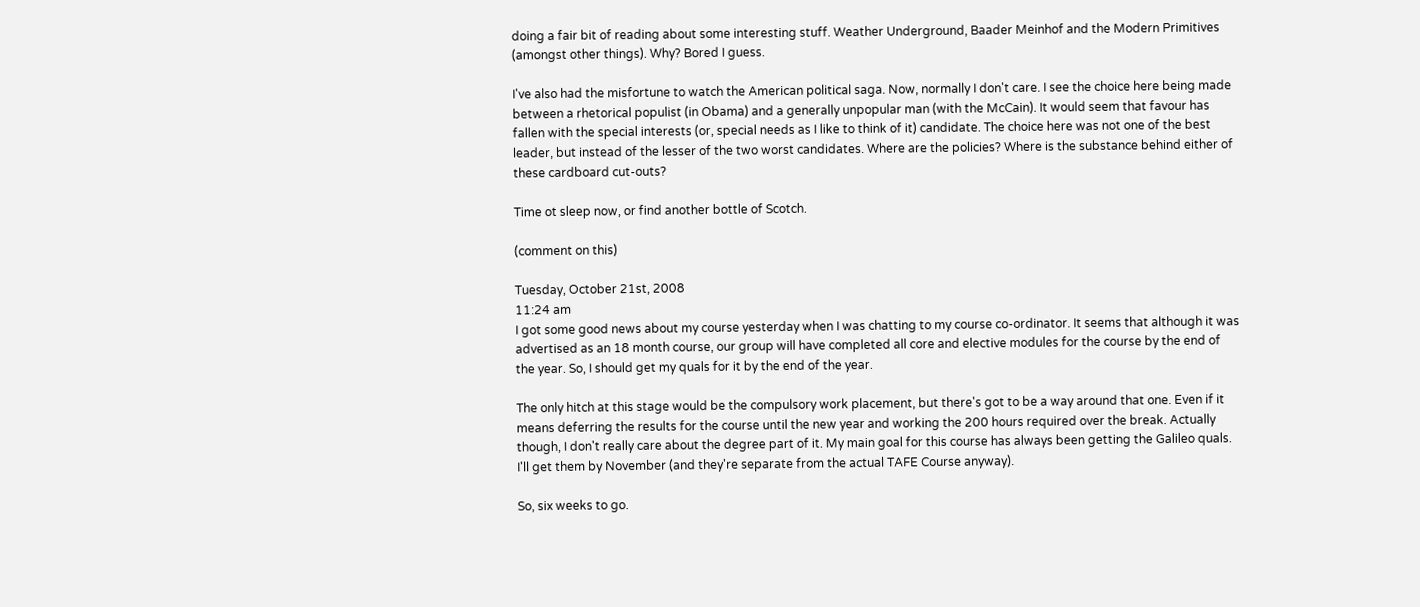doing a fair bit of reading about some interesting stuff. Weather Underground, Baader Meinhof and the Modern Primitives (amongst other things). Why? Bored I guess.

I've also had the misfortune to watch the American political saga. Now, normally I don't care. I see the choice here being made between a rhetorical populist (in Obama) and a generally unpopular man (with the McCain). It would seem that favour has fallen with the special interests (or, special needs as I like to think of it) candidate. The choice here was not one of the best leader, but instead of the lesser of the two worst candidates. Where are the policies? Where is the substance behind either of these cardboard cut-outs?

Time ot sleep now, or find another bottle of Scotch.

(comment on this)

Tuesday, October 21st, 2008
11:24 am
I got some good news about my course yesterday when I was chatting to my course co-ordinator. It seems that although it was advertised as an 18 month course, our group will have completed all core and elective modules for the course by the end of the year. So, I should get my quals for it by the end of the year.

The only hitch at this stage would be the compulsory work placement, but there's got to be a way around that one. Even if it means deferring the results for the course until the new year and working the 200 hours required over the break. Actually though, I don't really care about the degree part of it. My main goal for this course has always been getting the Galileo quals. I'll get them by November (and they're separate from the actual TAFE Course anyway).

So, six weeks to go.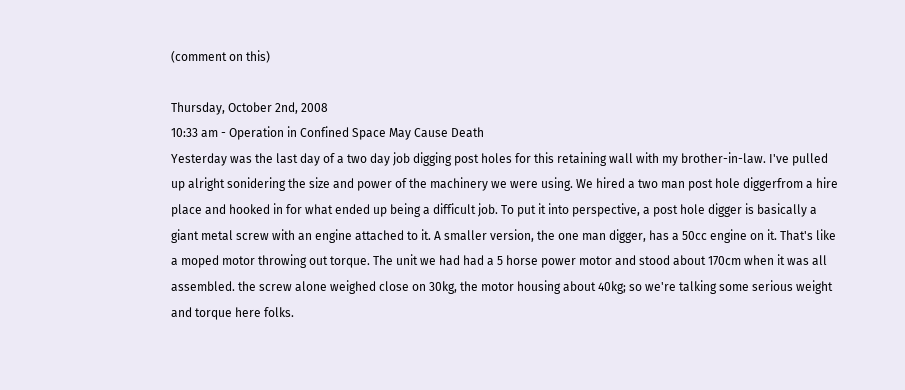(comment on this)

Thursday, October 2nd, 2008
10:33 am - Operation in Confined Space May Cause Death
Yesterday was the last day of a two day job digging post holes for this retaining wall with my brother-in-law. I've pulled up alright sonidering the size and power of the machinery we were using. We hired a two man post hole diggerfrom a hire place and hooked in for what ended up being a difficult job. To put it into perspective, a post hole digger is basically a giant metal screw with an engine attached to it. A smaller version, the one man digger, has a 50cc engine on it. That's like a moped motor throwing out torque. The unit we had had a 5 horse power motor and stood about 170cm when it was all assembled. the screw alone weighed close on 30kg, the motor housing about 40kg; so we're talking some serious weight and torque here folks.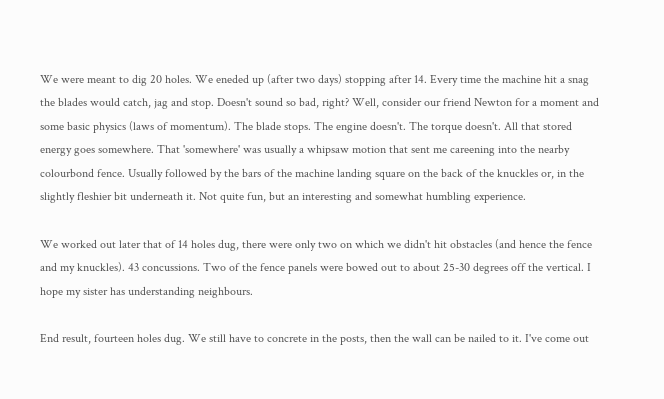We were meant to dig 20 holes. We eneded up (after two days) stopping after 14. Every time the machine hit a snag the blades would catch, jag and stop. Doesn't sound so bad, right? Well, consider our friend Newton for a moment and some basic physics (laws of momentum). The blade stops. The engine doesn't. The torque doesn't. All that stored energy goes somewhere. That 'somewhere' was usually a whipsaw motion that sent me careening into the nearby colourbond fence. Usually followed by the bars of the machine landing square on the back of the knuckles or, in the slightly fleshier bit underneath it. Not quite fun, but an interesting and somewhat humbling experience.

We worked out later that of 14 holes dug, there were only two on which we didn't hit obstacles (and hence the fence and my knuckles). 43 concussions. Two of the fence panels were bowed out to about 25-30 degrees off the vertical. I hope my sister has understanding neighbours.

End result, fourteen holes dug. We still have to concrete in the posts, then the wall can be nailed to it. I've come out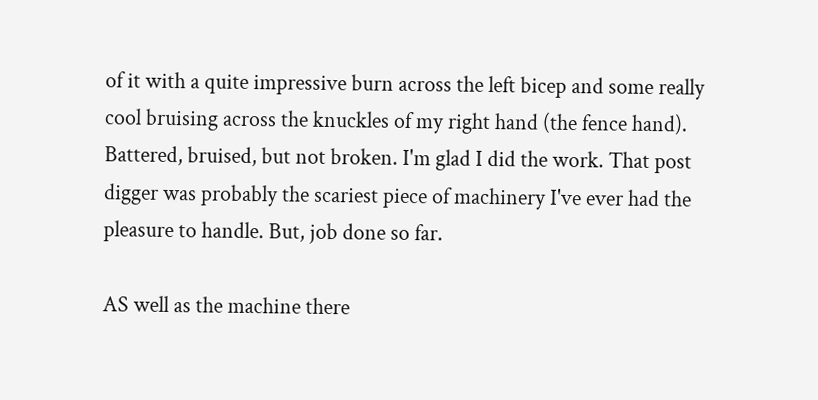of it with a quite impressive burn across the left bicep and some really cool bruising across the knuckles of my right hand (the fence hand). Battered, bruised, but not broken. I'm glad I did the work. That post digger was probably the scariest piece of machinery I've ever had the pleasure to handle. But, job done so far.

AS well as the machine there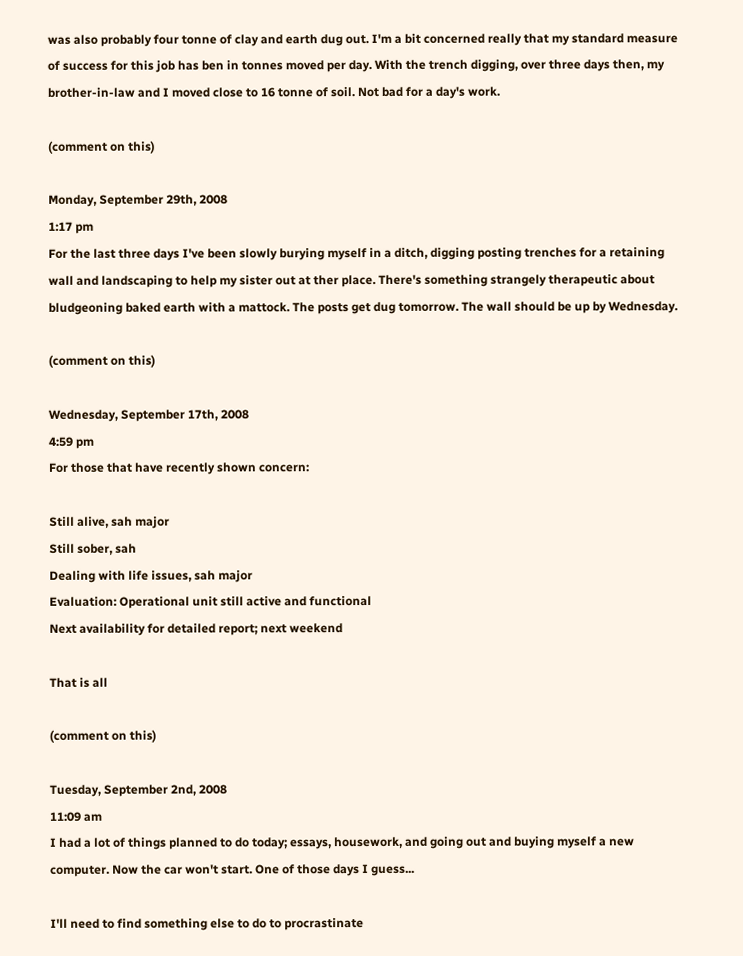was also probably four tonne of clay and earth dug out. I'm a bit concerned really that my standard measure of success for this job has ben in tonnes moved per day. With the trench digging, over three days then, my brother-in-law and I moved close to 16 tonne of soil. Not bad for a day's work.

(comment on this)

Monday, September 29th, 2008
1:17 pm
For the last three days I've been slowly burying myself in a ditch, digging posting trenches for a retaining wall and landscaping to help my sister out at ther place. There's something strangely therapeutic about bludgeoning baked earth with a mattock. The posts get dug tomorrow. The wall should be up by Wednesday.

(comment on this)

Wednesday, September 17th, 2008
4:59 pm
For those that have recently shown concern:

Still alive, sah major
Still sober, sah
Dealing with life issues, sah major
Evaluation: Operational unit still active and functional
Next availability for detailed report; next weekend

That is all

(comment on this)

Tuesday, September 2nd, 2008
11:09 am
I had a lot of things planned to do today; essays, housework, and going out and buying myself a new computer. Now the car won't start. One of those days I guess...

I'll need to find something else to do to procrastinate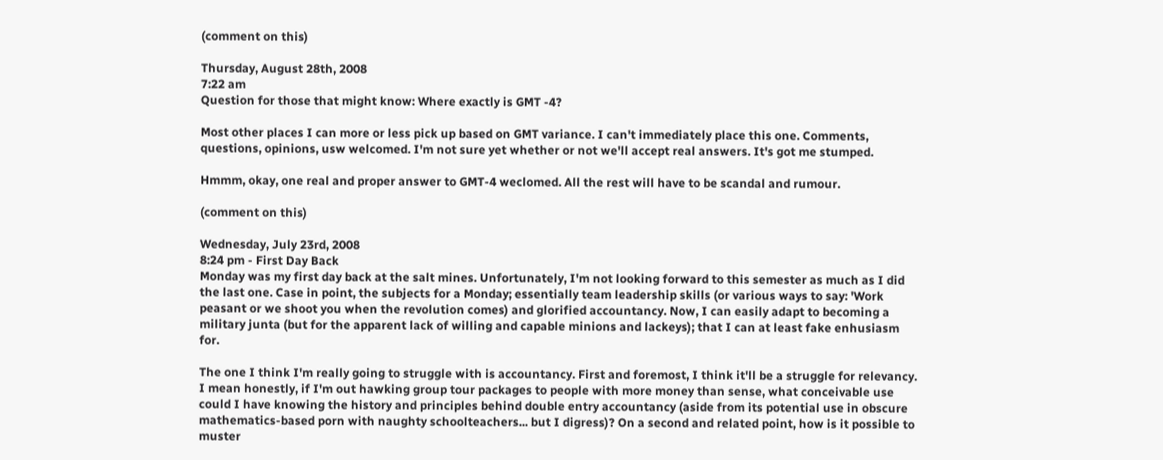(comment on this)

Thursday, August 28th, 2008
7:22 am
Question for those that might know: Where exactly is GMT -4?

Most other places I can more or less pick up based on GMT variance. I can't immediately place this one. Comments, questions, opinions, usw welcomed. I'm not sure yet whether or not we'll accept real answers. It's got me stumped.

Hmmm, okay, one real and proper answer to GMT-4 weclomed. All the rest will have to be scandal and rumour.

(comment on this)

Wednesday, July 23rd, 2008
8:24 pm - First Day Back
Monday was my first day back at the salt mines. Unfortunately, I'm not looking forward to this semester as much as I did the last one. Case in point, the subjects for a Monday; essentially team leadership skills (or various ways to say: 'Work peasant or we shoot you when the revolution comes) and glorified accountancy. Now, I can easily adapt to becoming a military junta (but for the apparent lack of willing and capable minions and lackeys); that I can at least fake enhusiasm for.

The one I think I'm really going to struggle with is accountancy. First and foremost, I think it'll be a struggle for relevancy. I mean honestly, if I'm out hawking group tour packages to people with more money than sense, what conceivable use could I have knowing the history and principles behind double entry accountancy (aside from its potential use in obscure mathematics-based porn with naughty schoolteachers... but I digress)? On a second and related point, how is it possible to muster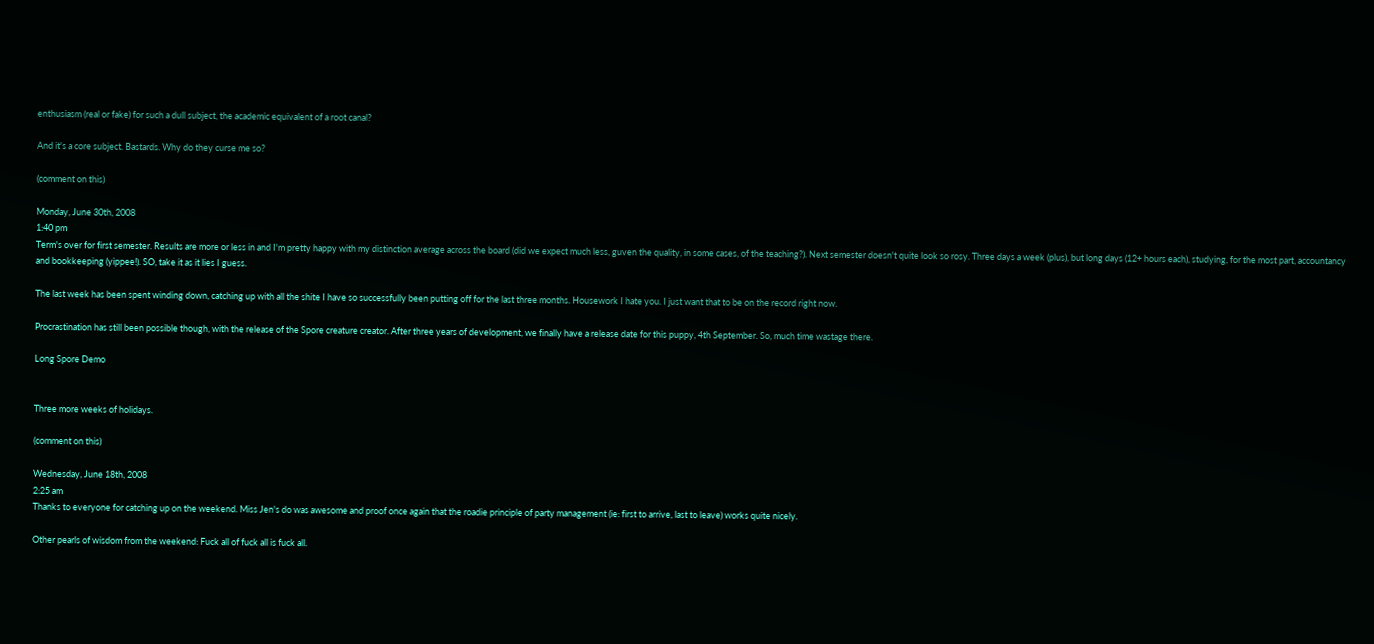enthusiasm (real or fake) for such a dull subject, the academic equivalent of a root canal?

And it's a core subject. Bastards. Why do they curse me so?

(comment on this)

Monday, June 30th, 2008
1:40 pm
Term's over for first semester. Results are more or less in and I'm pretty happy with my distinction average across the board (did we expect much less, guven the quality, in some cases, of the teaching?). Next semester doesn't quite look so rosy. Three days a week (plus), but long days (12+ hours each), studying, for the most part, accountancy and bookkeeping (yippee!). SO, take it as it lies I guess.

The last week has been spent winding down, catching up with all the shite I have so successfully been putting off for the last three months. Housework I hate you. I just want that to be on the record right now.

Procrastination has still been possible though, with the release of the Spore creature creator. After three years of development, we finally have a release date for this puppy, 4th September. So, much time wastage there.

Long Spore Demo


Three more weeks of holidays.

(comment on this)

Wednesday, June 18th, 2008
2:25 am
Thanks to everyone for catching up on the weekend. Miss Jen's do was awesome and proof once again that the roadie principle of party management (ie: first to arrive, last to leave) works quite nicely.

Other pearls of wisdom from the weekend: Fuck all of fuck all is fuck all.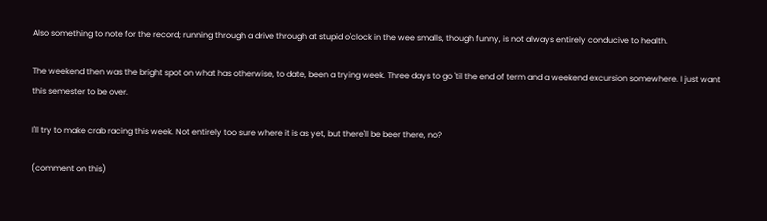Also something to note for the record; running through a drive through at stupid o'clock in the wee smalls, though funny, is not always entirely conducive to health.

The weekend then was the bright spot on what has otherwise, to date, been a trying week. Three days to go 'til the end of term and a weekend excursion somewhere. I just want this semester to be over.

I'll try to make crab racing this week. Not entirely too sure where it is as yet, but there'll be beer there, no?

(comment on this)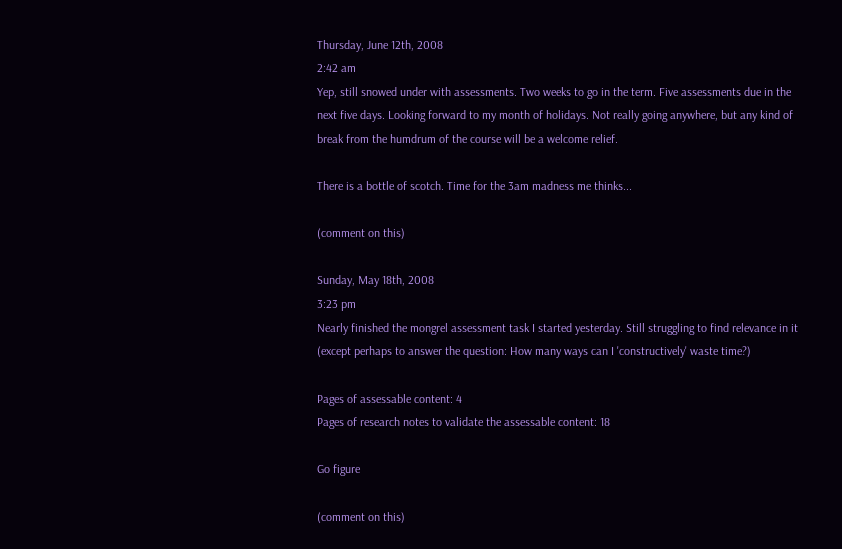Thursday, June 12th, 2008
2:42 am
Yep, still snowed under with assessments. Two weeks to go in the term. Five assessments due in the next five days. Looking forward to my month of holidays. Not really going anywhere, but any kind of break from the humdrum of the course will be a welcome relief.

There is a bottle of scotch. Time for the 3am madness me thinks...

(comment on this)

Sunday, May 18th, 2008
3:23 pm
Nearly finished the mongrel assessment task I started yesterday. Still struggling to find relevance in it (except perhaps to answer the question: How many ways can I 'constructively' waste time?)

Pages of assessable content: 4
Pages of research notes to validate the assessable content: 18

Go figure

(comment on this)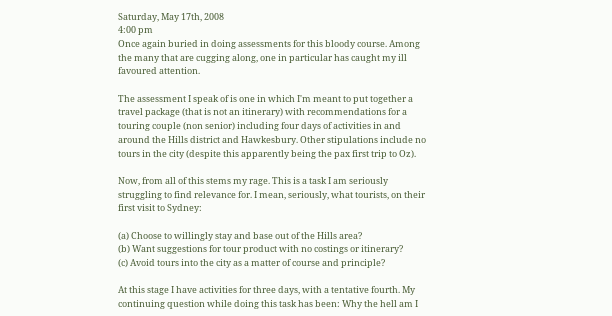Saturday, May 17th, 2008
4:00 pm
Once again buried in doing assessments for this bloody course. Among the many that are cugging along, one in particular has caught my ill favoured attention.

The assessment I speak of is one in which I'm meant to put together a travel package (that is not an itinerary) with recommendations for a touring couple (non senior) including four days of activities in and around the Hills district and Hawkesbury. Other stipulations include no tours in the city (despite this apparently being the pax first trip to Oz).

Now, from all of this stems my rage. This is a task I am seriously struggling to find relevance for. I mean, seriously, what tourists, on their first visit to Sydney:

(a) Choose to willingly stay and base out of the Hills area?
(b) Want suggestions for tour product with no costings or itinerary?
(c) Avoid tours into the city as a matter of course and principle?

At this stage I have activities for three days, with a tentative fourth. My continuing question while doing this task has been: Why the hell am I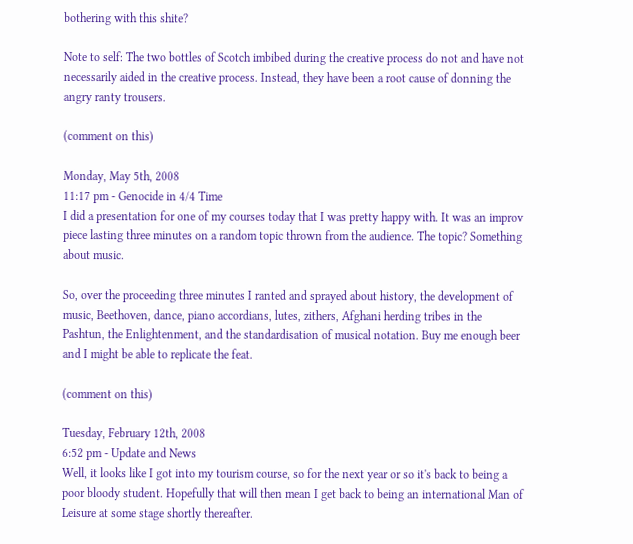bothering with this shite?

Note to self: The two bottles of Scotch imbibed during the creative process do not and have not necessarily aided in the creative process. Instead, they have been a root cause of donning the angry ranty trousers.

(comment on this)

Monday, May 5th, 2008
11:17 pm - Genocide in 4/4 Time
I did a presentation for one of my courses today that I was pretty happy with. It was an improv piece lasting three minutes on a random topic thrown from the audience. The topic? Something about music.

So, over the proceeding three minutes I ranted and sprayed about history, the development of music, Beethoven, dance, piano accordians, lutes, zithers, Afghani herding tribes in the Pashtun, the Enlightenment, and the standardisation of musical notation. Buy me enough beer and I might be able to replicate the feat.

(comment on this)

Tuesday, February 12th, 2008
6:52 pm - Update and News
Well, it looks like I got into my tourism course, so for the next year or so it's back to being a poor bloody student. Hopefully that will then mean I get back to being an international Man of Leisure at some stage shortly thereafter.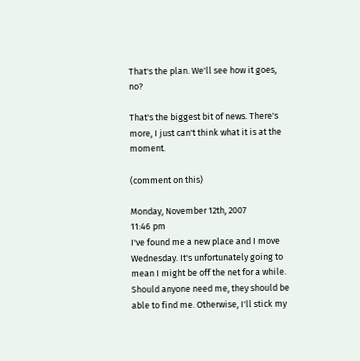That's the plan. We'll see how it goes, no?

That's the biggest bit of news. There's more, I just can't think what it is at the moment.

(comment on this)

Monday, November 12th, 2007
11:46 pm
I've found me a new place and I move Wednesday. It's unfortunately going to mean I might be off the net for a while. Should anyone need me, they should be able to find me. Otherwise, I'll stick my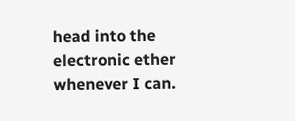head into the electronic ether whenever I can.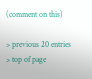(comment on this)

> previous 20 entries
> top of page